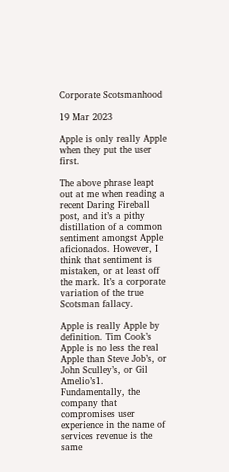Corporate Scotsmanhood

19 Mar 2023

Apple is only really Apple when they put the user first.

The above phrase leapt out at me when reading a recent Daring Fireball post, and it’s a pithy distillation of a common sentiment amongst Apple aficionados. However, I think that sentiment is mistaken, or at least off the mark. It’s a corporate variation of the true Scotsman fallacy.

Apple is really Apple by definition. Tim Cook’s Apple is no less the real Apple than Steve Job’s, or John Sculley’s, or Gil Amelio’s1. Fundamentally, the company that compromises user experience in the name of services revenue is the same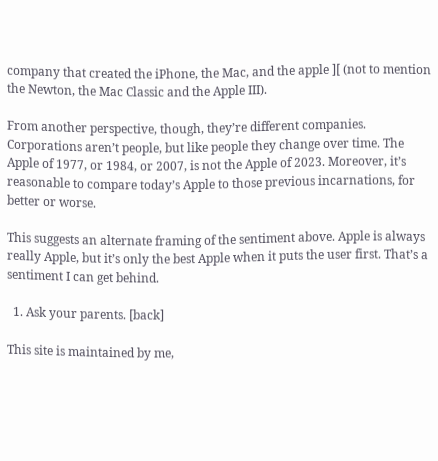company that created the iPhone, the Mac, and the apple ][ (not to mention the Newton, the Mac Classic and the Apple III).

From another perspective, though, they’re different companies. Corporations aren’t people, but like people they change over time. The Apple of 1977, or 1984, or 2007, is not the Apple of 2023. Moreover, it’s reasonable to compare today’s Apple to those previous incarnations, for better or worse.

This suggests an alternate framing of the sentiment above. Apple is always really Apple, but it’s only the best Apple when it puts the user first. That’s a sentiment I can get behind.

  1. Ask your parents. [back]

This site is maintained by me,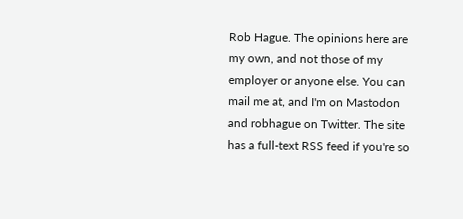Rob Hague. The opinions here are my own, and not those of my employer or anyone else. You can mail me at, and I'm on Mastodon and robhague on Twitter. The site has a full-text RSS feed if you're so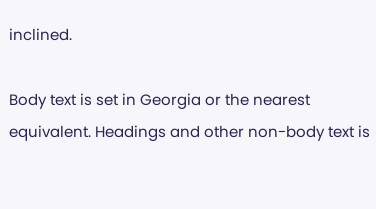inclined.

Body text is set in Georgia or the nearest equivalent. Headings and other non-body text is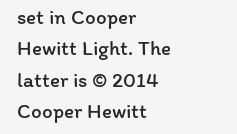set in Cooper Hewitt Light. The latter is © 2014 Cooper Hewitt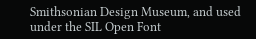Smithsonian Design Museum, and used under the SIL Open Font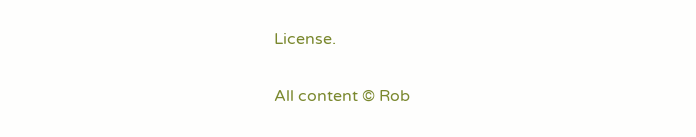License.

All content © Rob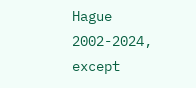Hague 2002-2024, except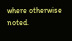where otherwise noted.